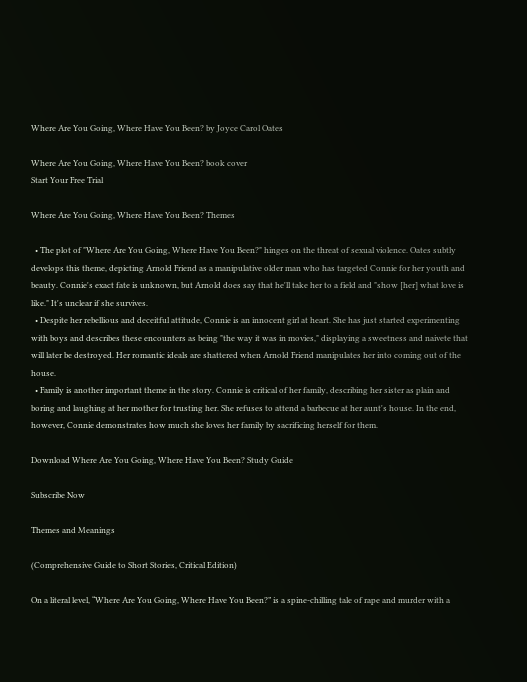Where Are You Going, Where Have You Been? by Joyce Carol Oates

Where Are You Going, Where Have You Been? book cover
Start Your Free Trial

Where Are You Going, Where Have You Been? Themes

  • The plot of "Where Are You Going, Where Have You Been?" hinges on the threat of sexual violence. Oates subtly develops this theme, depicting Arnold Friend as a manipulative older man who has targeted Connie for her youth and beauty. Connie's exact fate is unknown, but Arnold does say that he'll take her to a field and "show [her] what love is like." It's unclear if she survives.
  • Despite her rebellious and deceitful attitude, Connie is an innocent girl at heart. She has just started experimenting with boys and describes these encounters as being "the way it was in movies," displaying a sweetness and naivete that will later be destroyed. Her romantic ideals are shattered when Arnold Friend manipulates her into coming out of the house.
  • Family is another important theme in the story. Connie is critical of her family, describing her sister as plain and boring and laughing at her mother for trusting her. She refuses to attend a barbecue at her aunt's house. In the end, however, Connie demonstrates how much she loves her family by sacrificing herself for them.

Download Where Are You Going, Where Have You Been? Study Guide

Subscribe Now

Themes and Meanings

(Comprehensive Guide to Short Stories, Critical Edition)

On a literal level, “Where Are You Going, Where Have You Been?” is a spine-chilling tale of rape and murder with a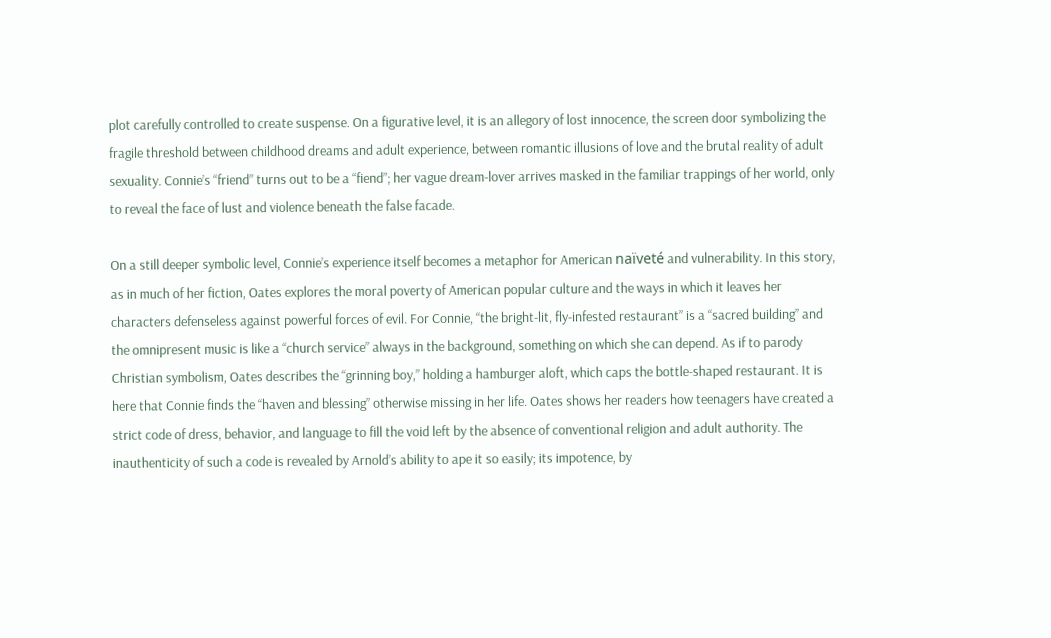plot carefully controlled to create suspense. On a figurative level, it is an allegory of lost innocence, the screen door symbolizing the fragile threshold between childhood dreams and adult experience, between romantic illusions of love and the brutal reality of adult sexuality. Connie’s “friend” turns out to be a “fiend”; her vague dream-lover arrives masked in the familiar trappings of her world, only to reveal the face of lust and violence beneath the false facade.

On a still deeper symbolic level, Connie’s experience itself becomes a metaphor for American naïveté and vulnerability. In this story, as in much of her fiction, Oates explores the moral poverty of American popular culture and the ways in which it leaves her characters defenseless against powerful forces of evil. For Connie, “the bright-lit, fly-infested restaurant” is a “sacred building” and the omnipresent music is like a “church service” always in the background, something on which she can depend. As if to parody Christian symbolism, Oates describes the “grinning boy,” holding a hamburger aloft, which caps the bottle-shaped restaurant. It is here that Connie finds the “haven and blessing” otherwise missing in her life. Oates shows her readers how teenagers have created a strict code of dress, behavior, and language to fill the void left by the absence of conventional religion and adult authority. The inauthenticity of such a code is revealed by Arnold’s ability to ape it so easily; its impotence, by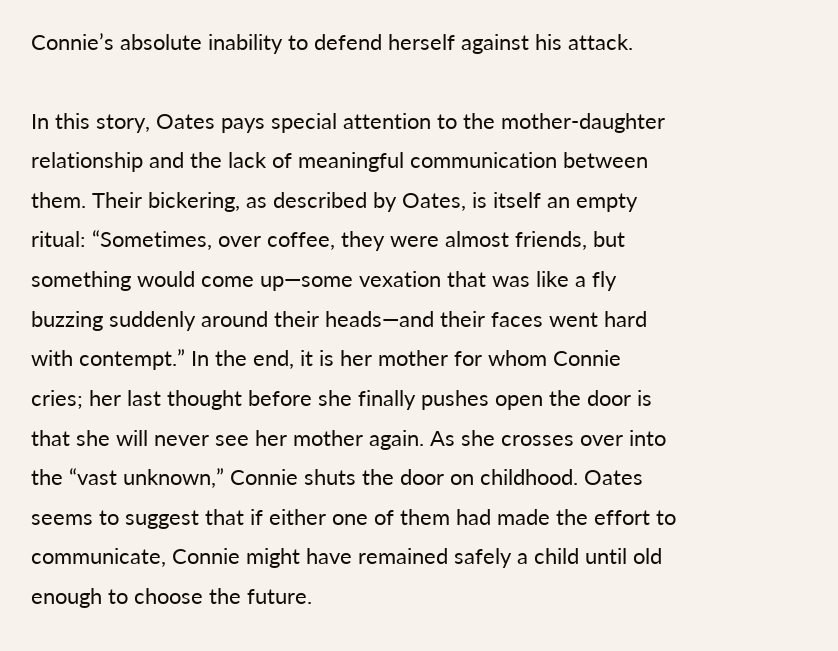Connie’s absolute inability to defend herself against his attack.

In this story, Oates pays special attention to the mother-daughter relationship and the lack of meaningful communication between them. Their bickering, as described by Oates, is itself an empty ritual: “Sometimes, over coffee, they were almost friends, but something would come up—some vexation that was like a fly buzzing suddenly around their heads—and their faces went hard with contempt.” In the end, it is her mother for whom Connie cries; her last thought before she finally pushes open the door is that she will never see her mother again. As she crosses over into the “vast unknown,” Connie shuts the door on childhood. Oates seems to suggest that if either one of them had made the effort to communicate, Connie might have remained safely a child until old enough to choose the future.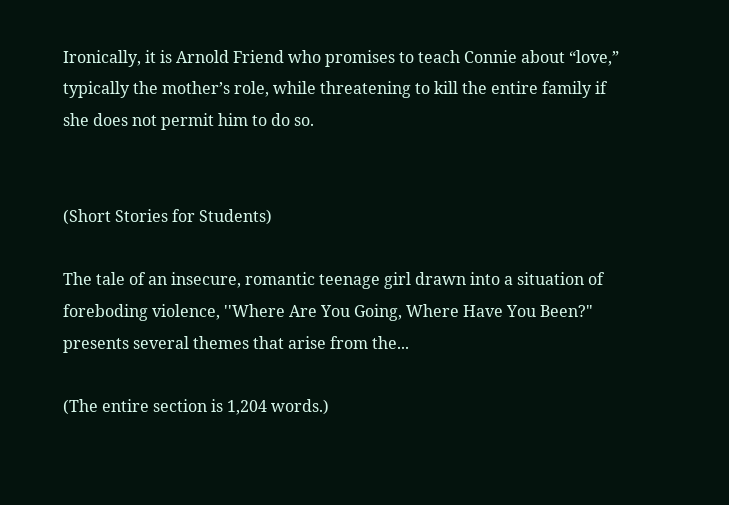Ironically, it is Arnold Friend who promises to teach Connie about “love,” typically the mother’s role, while threatening to kill the entire family if she does not permit him to do so.


(Short Stories for Students)

The tale of an insecure, romantic teenage girl drawn into a situation of foreboding violence, ''Where Are You Going, Where Have You Been?" presents several themes that arise from the...

(The entire section is 1,204 words.)